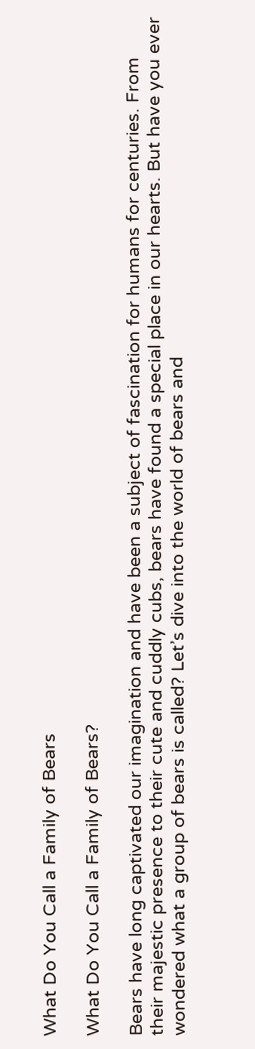What Do You Call a Family of Bears

What Do You Call a Family of Bears?

Bears have long captivated our imagination and have been a subject of fascination for humans for centuries. From their majestic presence to their cute and cuddly cubs, bears have found a special place in our hearts. But have you ever wondered what a group of bears is called? Let’s dive into the world of bears and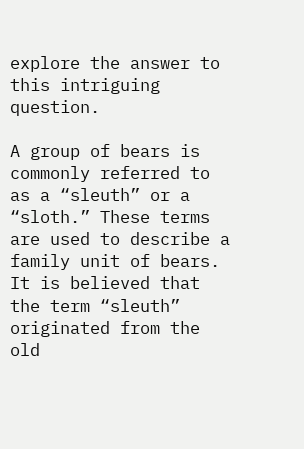explore the answer to this intriguing question.

A group of bears is commonly referred to as a “sleuth” or a “sloth.” These terms are used to describe a family unit of bears. It is believed that the term “sleuth” originated from the old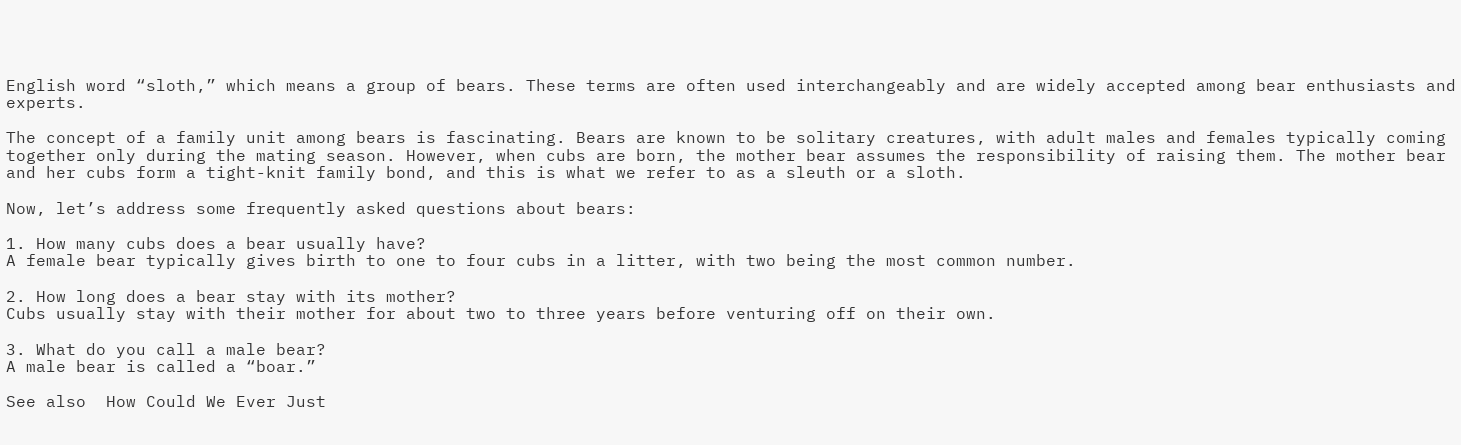English word “sloth,” which means a group of bears. These terms are often used interchangeably and are widely accepted among bear enthusiasts and experts.

The concept of a family unit among bears is fascinating. Bears are known to be solitary creatures, with adult males and females typically coming together only during the mating season. However, when cubs are born, the mother bear assumes the responsibility of raising them. The mother bear and her cubs form a tight-knit family bond, and this is what we refer to as a sleuth or a sloth.

Now, let’s address some frequently asked questions about bears:

1. How many cubs does a bear usually have?
A female bear typically gives birth to one to four cubs in a litter, with two being the most common number.

2. How long does a bear stay with its mother?
Cubs usually stay with their mother for about two to three years before venturing off on their own.

3. What do you call a male bear?
A male bear is called a “boar.”

See also  How Could We Ever Just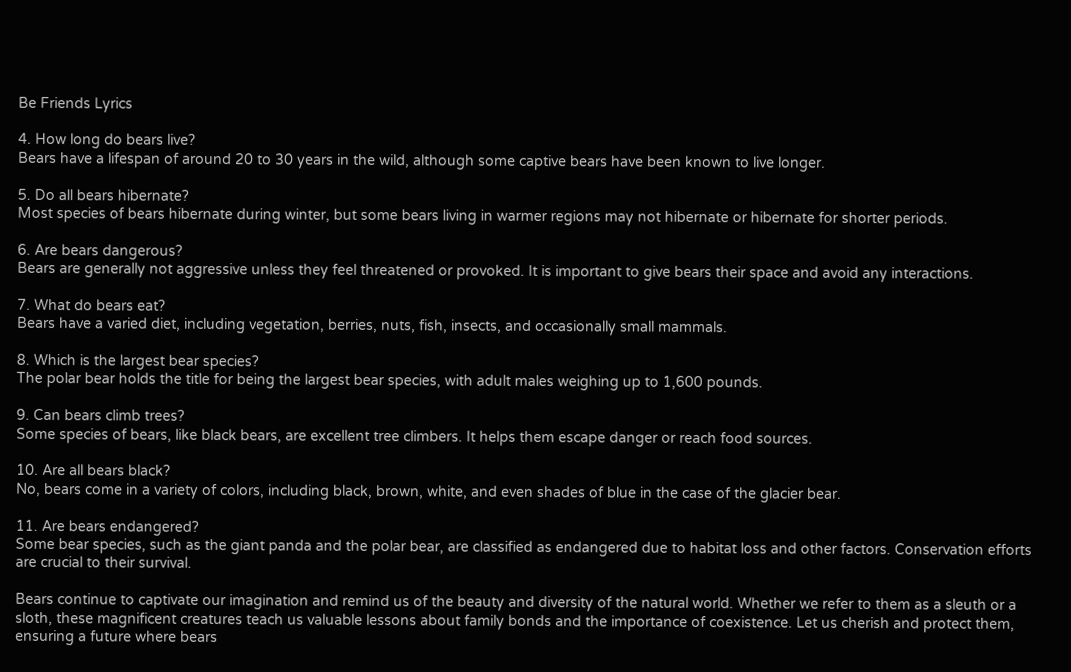Be Friends Lyrics

4. How long do bears live?
Bears have a lifespan of around 20 to 30 years in the wild, although some captive bears have been known to live longer.

5. Do all bears hibernate?
Most species of bears hibernate during winter, but some bears living in warmer regions may not hibernate or hibernate for shorter periods.

6. Are bears dangerous?
Bears are generally not aggressive unless they feel threatened or provoked. It is important to give bears their space and avoid any interactions.

7. What do bears eat?
Bears have a varied diet, including vegetation, berries, nuts, fish, insects, and occasionally small mammals.

8. Which is the largest bear species?
The polar bear holds the title for being the largest bear species, with adult males weighing up to 1,600 pounds.

9. Can bears climb trees?
Some species of bears, like black bears, are excellent tree climbers. It helps them escape danger or reach food sources.

10. Are all bears black?
No, bears come in a variety of colors, including black, brown, white, and even shades of blue in the case of the glacier bear.

11. Are bears endangered?
Some bear species, such as the giant panda and the polar bear, are classified as endangered due to habitat loss and other factors. Conservation efforts are crucial to their survival.

Bears continue to captivate our imagination and remind us of the beauty and diversity of the natural world. Whether we refer to them as a sleuth or a sloth, these magnificent creatures teach us valuable lessons about family bonds and the importance of coexistence. Let us cherish and protect them, ensuring a future where bears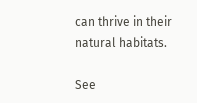can thrive in their natural habitats.

See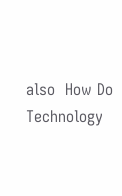also  How Do Technology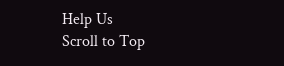Help Us
Scroll to Top